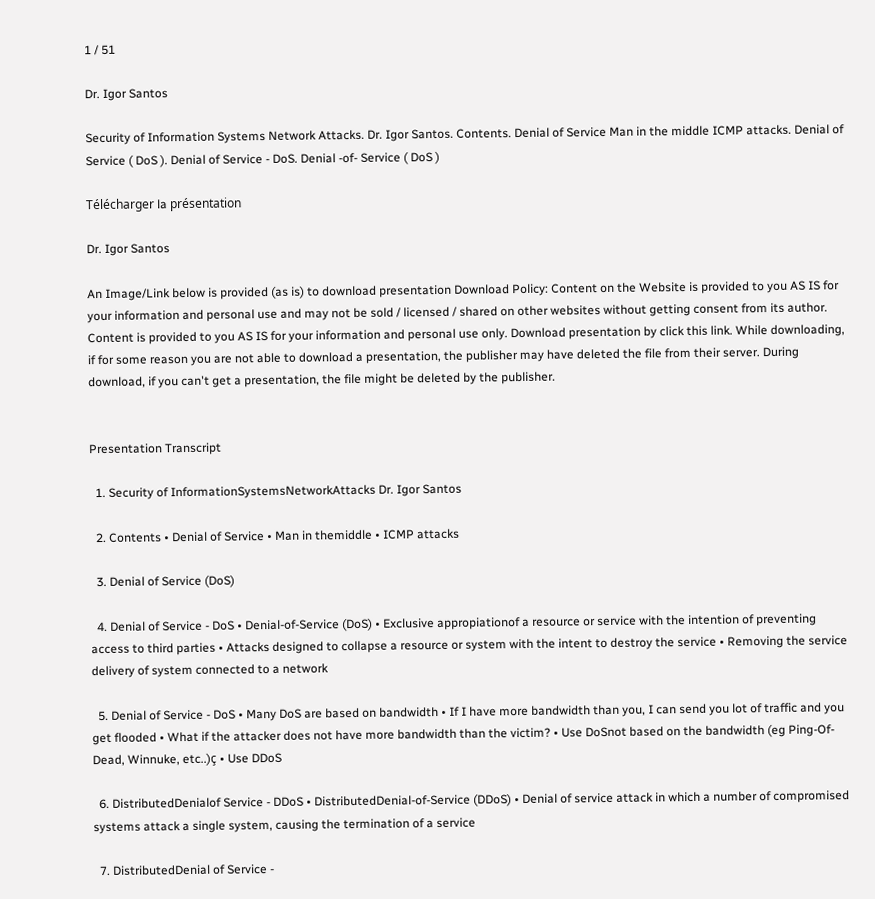1 / 51

Dr. Igor Santos

Security of Information Systems Network Attacks. Dr. Igor Santos. Contents. Denial of Service Man in the middle ICMP attacks. Denial of Service ( DoS ). Denial of Service - DoS. Denial -of- Service ( DoS )

Télécharger la présentation

Dr. Igor Santos

An Image/Link below is provided (as is) to download presentation Download Policy: Content on the Website is provided to you AS IS for your information and personal use and may not be sold / licensed / shared on other websites without getting consent from its author. Content is provided to you AS IS for your information and personal use only. Download presentation by click this link. While downloading, if for some reason you are not able to download a presentation, the publisher may have deleted the file from their server. During download, if you can't get a presentation, the file might be deleted by the publisher.


Presentation Transcript

  1. Security of InformationSystemsNetworkAttacks Dr. Igor Santos

  2. Contents • Denial of Service • Man in themiddle • ICMP attacks

  3. Denial of Service (DoS)

  4. Denial of Service - DoS • Denial-of-Service (DoS) • Exclusive appropiationof a resource or service with the intention of preventing access to third parties • Attacks designed to collapse a resource or system with the intent to destroy the service • Removing the service delivery of system connected to a network

  5. Denial of Service - DoS • Many DoS are based on bandwidth • If I have more bandwidth than you, I can send you lot of traffic and you get flooded • What if the attacker does not have more bandwidth than the victim? • Use DoSnot based on the bandwidth (eg Ping-Of-Dead, Winnuke, etc..)ç • Use DDoS

  6. DistributedDenialof Service - DDoS • DistributedDenial-of-Service (DDoS) • Denial of service attack in which a number of compromised systems attack a single system, causing the termination of a service

  7. DistributedDenial of Service -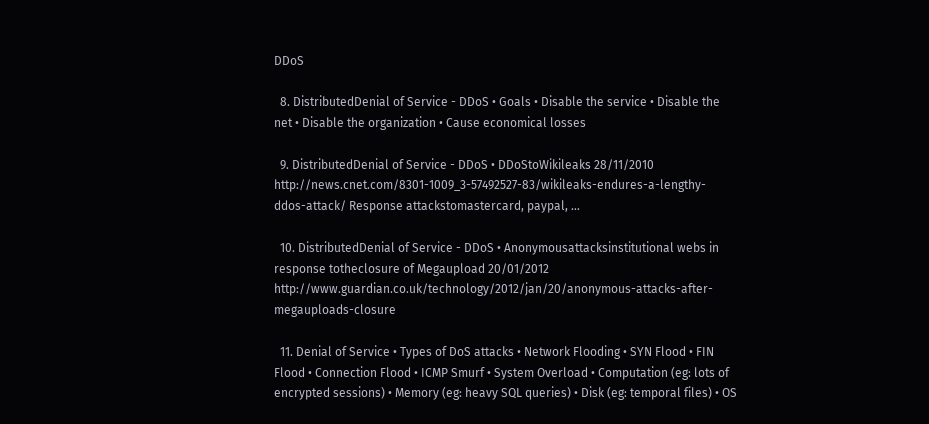DDoS

  8. DistributedDenial of Service - DDoS • Goals • Disable the service • Disable the net • Disable the organization • Cause economical losses

  9. DistributedDenial of Service - DDoS • DDoStoWikileaks 28/11/2010 http://news.cnet.com/8301-1009_3-57492527-83/wikileaks-endures-a-lengthy-ddos-attack/ Response attackstomastercard, paypal, …

  10. DistributedDenial of Service - DDoS • Anonymousattacksinstitutional webs in response totheclosure of Megaupload 20/01/2012 http://www.guardian.co.uk/technology/2012/jan/20/anonymous-attacks-after-megauploads-closure

  11. Denial of Service • Types of DoS attacks • Network Flooding • SYN Flood • FIN Flood • Connection Flood • ICMP Smurf • System Overload • Computation (eg: lots of encrypted sessions) • Memory (eg: heavy SQL queries) • Disk (eg: temporal files) • OS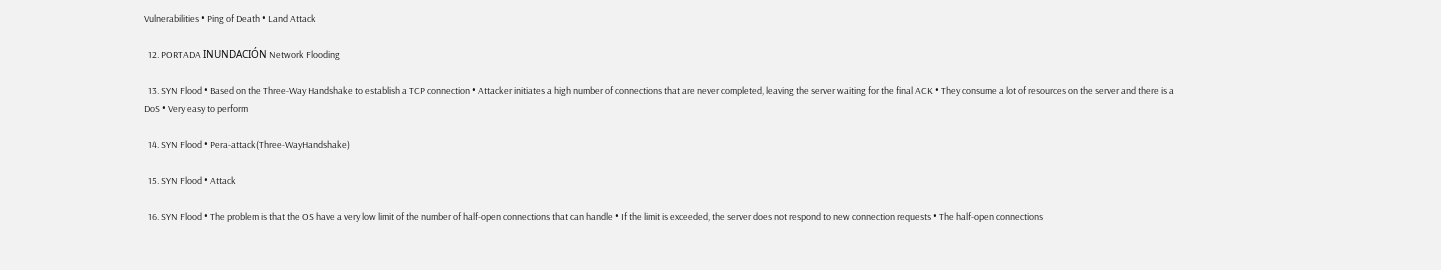Vulnerabilities • Ping of Death • Land Attack

  12. PORTADA INUNDACIÓN Network Flooding

  13. SYN Flood • Based on the Three-Way Handshake to establish a TCP connection • Attacker initiates a high number of connections that are never completed, leaving the server waiting for the final ACK • They consume a lot of resources on the server and there is a DoS • Very easy to perform

  14. SYN Flood • Pera-attack(Three-WayHandshake)

  15. SYN Flood • Attack

  16. SYN Flood • The problem is that the OS have a very low limit of the number of half-open connections that can handle • If the limit is exceeded, the server does not respond to new connection requests • The half-open connections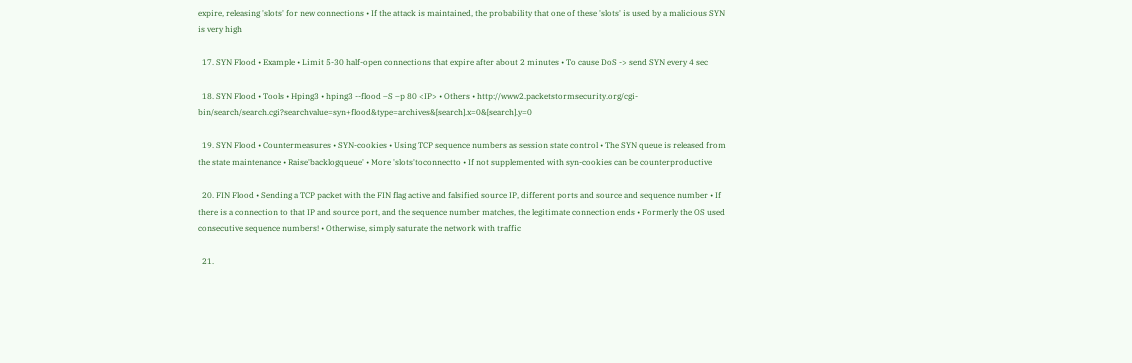expire, releasing 'slots' for new connections • If the attack is maintained, the probability that one of these 'slots' is used by a malicious SYN is very high

  17. SYN Flood • Example • Limit 5-30 half-open connections that expire after about 2 minutes • To cause DoS -> send SYN every 4 sec

  18. SYN Flood • Tools • Hping3 • hping3 --flood –S –p 80 <IP> • Others • http://www2.packetstormsecurity.org/cgi-bin/search/search.cgi?searchvalue=syn+flood&type=archives&[search].x=0&[search].y=0

  19. SYN Flood • Countermeasures • SYN-cookies • Using TCP sequence numbers as session state control • The SYN queue is released from the state maintenance • Raise'backlogqueue' • More 'slots'toconnectto • If not supplemented with syn-cookies can be counterproductive

  20. FIN Flood • Sending a TCP packet with the FIN flag active and falsified source IP, different ports and source and sequence number • If there is a connection to that IP and source port, and the sequence number matches, the legitimate connection ends • Formerly the OS used consecutive sequence numbers! • Otherwise, simply saturate the network with traffic

  21.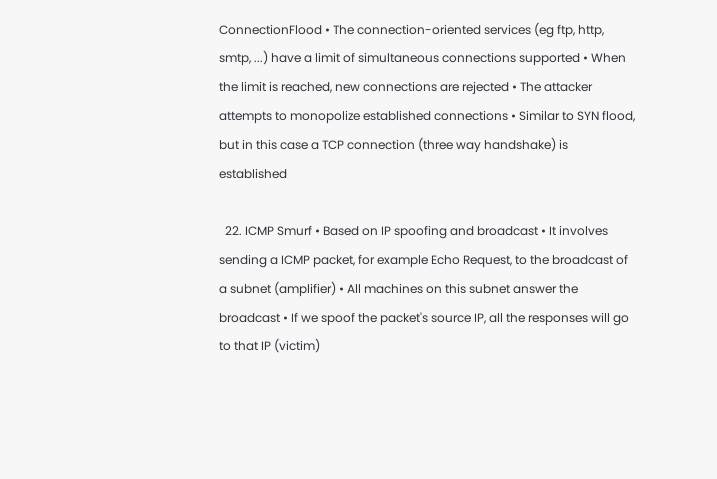ConnectionFlood • The connection-oriented services (eg ftp, http, smtp, ...) have a limit of simultaneous connections supported • When the limit is reached, new connections are rejected • The attacker attempts to monopolize established connections • Similar to SYN flood, but in this case a TCP connection (three way handshake) is established

  22. ICMP Smurf • Based on IP spoofing and broadcast • It involves sending a ICMP packet, for example Echo Request, to the broadcast of a subnet (amplifier) • All machines on this subnet answer the broadcast • If we spoof the packet's source IP, all the responses will go to that IP (victim)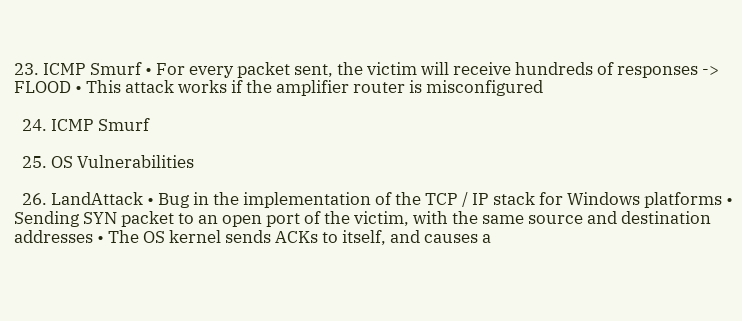23. ICMP Smurf • For every packet sent, the victim will receive hundreds of responses -> FLOOD • This attack works if the amplifier router is misconfigured

  24. ICMP Smurf

  25. OS Vulnerabilities

  26. LandAttack • Bug in the implementation of the TCP / IP stack for Windows platforms • Sending SYN packet to an open port of the victim, with the same source and destination addresses • The OS kernel sends ACKs to itself, and causes a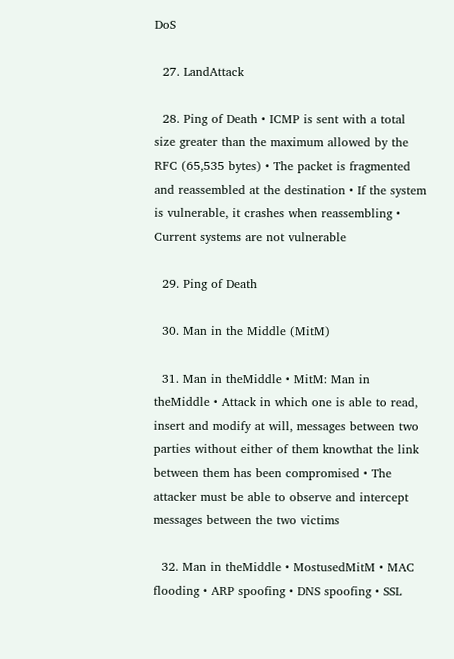DoS

  27. LandAttack

  28. Ping of Death • ICMP is sent with a total size greater than the maximum allowed by the RFC (65,535 bytes) • The packet is fragmented and reassembled at the destination • If the system is vulnerable, it crashes when reassembling • Current systems are not vulnerable

  29. Ping of Death

  30. Man in the Middle (MitM)

  31. Man in theMiddle • MitM: Man in theMiddle • Attack in which one is able to read, insert and modify at will, messages between two parties without either of them knowthat the link between them has been compromised • The attacker must be able to observe and intercept messages between the two victims

  32. Man in theMiddle • MostusedMitM • MAC flooding • ARP spoofing • DNS spoofing • SSL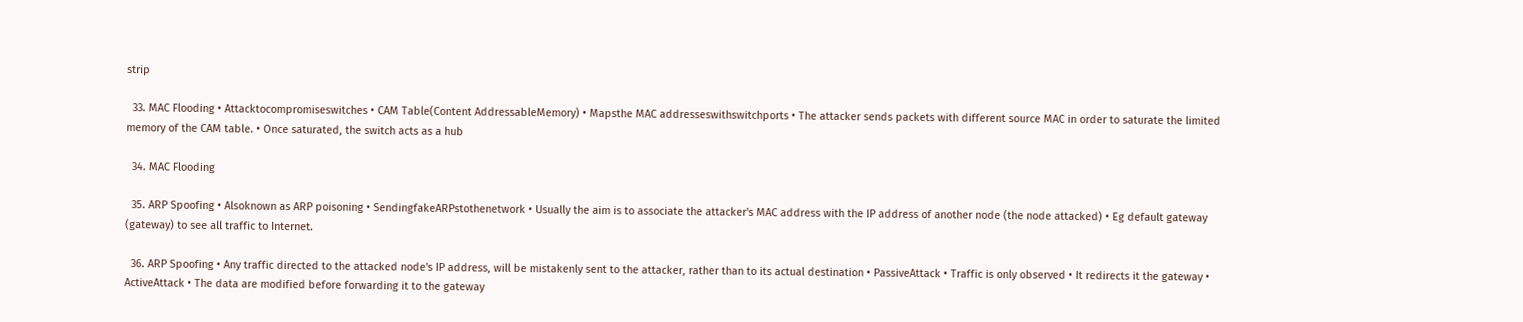strip

  33. MAC Flooding • Attacktocompromiseswitches • CAM Table(Content AddressableMemory) • Mapsthe MAC addresseswithswitchports • The attacker sends packets with different source MAC in order to saturate the limited memory of the CAM table. • Once saturated, the switch acts as a hub

  34. MAC Flooding

  35. ARP Spoofing • Alsoknown as ARP poisoning • SendingfakeARPstothenetwork • Usually the aim is to associate the attacker's MAC address with the IP address of another node (the node attacked) • Eg default gateway (gateway) to see all traffic to Internet.

  36. ARP Spoofing • Any traffic directed to the attacked node's IP address, will be mistakenly sent to the attacker, rather than to its actual destination • PassiveAttack • Traffic is only observed • It redirects it the gateway • ActiveAttack • The data are modified before forwarding it to the gateway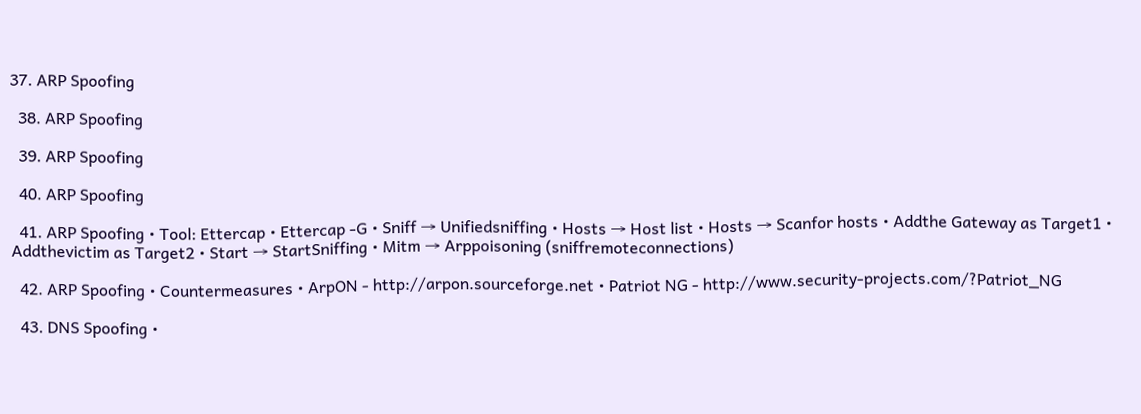37. ARP Spoofing

  38. ARP Spoofing

  39. ARP Spoofing

  40. ARP Spoofing

  41. ARP Spoofing • Tool: Ettercap • Ettercap -G • Sniff → Unifiedsniffing • Hosts → Host list • Hosts → Scanfor hosts • Addthe Gateway as Target1 • Addthevictim as Target2 • Start → StartSniffing • Mitm → Arppoisoning (sniffremoteconnections)

  42. ARP Spoofing • Countermeasures • ArpON - http://arpon.sourceforge.net • Patriot NG - http://www.security-projects.com/?Patriot_NG

  43. DNS Spoofing •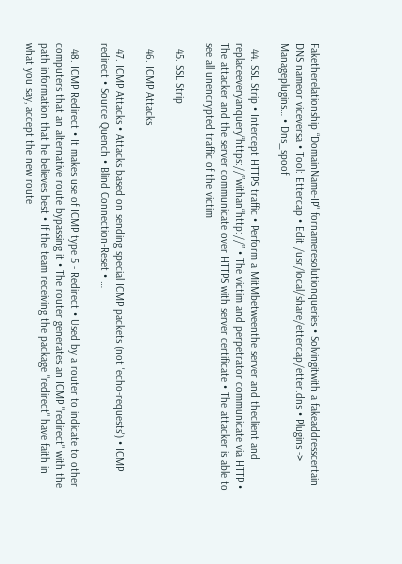Faketherelationship “DomainName-IP" fornameresolutionqueries • Solvingitwith a fakeaddresscertain DNS nameor viceversa • Tool: Ettercap • Edit /usr/local/share/ettercap/etter.dns • Plugins -> Manageplugins… • Dns_spoof

  44. SSL Strip • Intercept HTTPS traffic • Perform a MitMbetweenthe server and theclient and replaceeveryanquery“https://”withan“http://” • The victim and perpetrator communicate via HTTP • The attacker and the server communicate over HTTPS with server certificate • The attacker is able to see all unencrypted traffic of the victim

  45. SSL Strip

  46. ICMP Attacks

  47. ICMP Attacks • Attacks based on sending special ICMP packets (not 'echo-requests') • ICMP redirect • Source Quench • Blind Connection-Reset • …

  48. ICMP Redirect • It makes use of ICMP type 5 - Redirect • Used by a router to indicate to other computers that an alternative route bypassing it • The router generates an ICMP "redirect" with the path information that he believes best • If the team receiving the package "redirect" have faith in what you say, accept the new route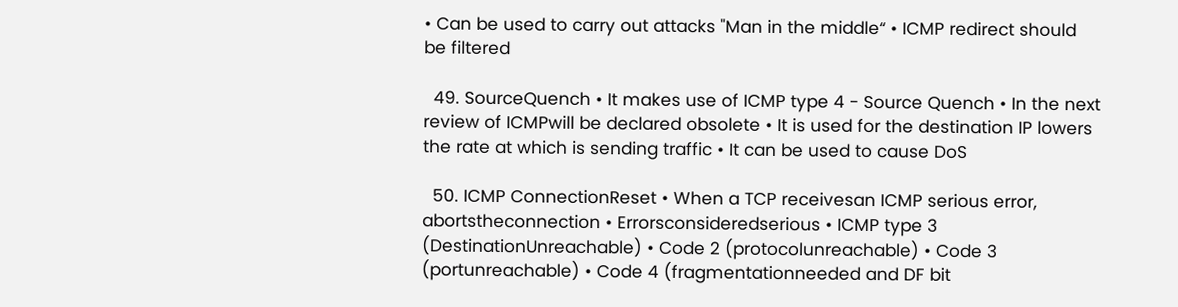• Can be used to carry out attacks "Man in the middle“ • ICMP redirect should be filtered

  49. SourceQuench • It makes use of ICMP type 4 - Source Quench • In the next review of ICMPwill be declared obsolete • It is used for the destination IP lowers the rate at which is sending traffic • It can be used to cause DoS

  50. ICMP ConnectionReset • When a TCP receivesan ICMP serious error, abortstheconnection • Errorsconsideredserious • ICMP type 3 (DestinationUnreachable) • Code 2 (protocolunreachable) • Code 3 (portunreachable) • Code 4 (fragmentationneeded and DF bit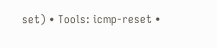set) • Tools: icmp-reset •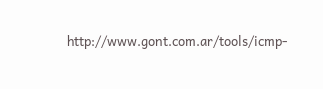http://www.gont.com.ar/tools/icmp-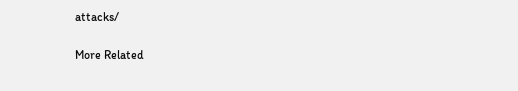attacks/

More Related